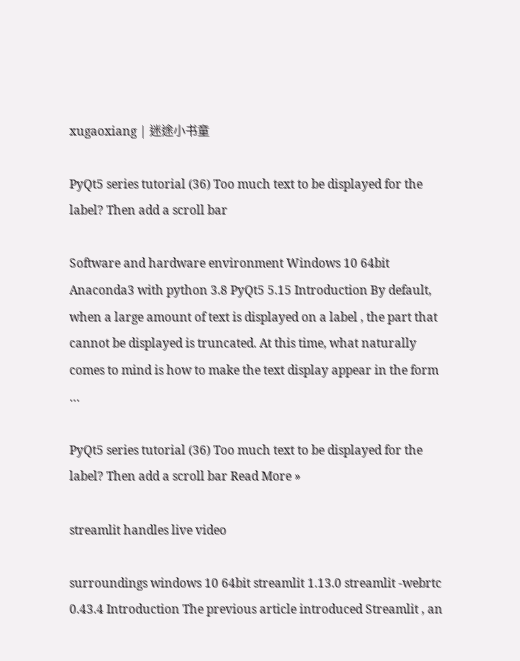xugaoxiang | 迷途小书童

PyQt5 series tutorial (36) Too much text to be displayed for the label? Then add a scroll bar

Software and hardware environment Windows 10 64bit Anaconda3 with python 3.8 PyQt5 5.15 Introduction By default, when a large amount of text is displayed on a label , the part that cannot be displayed is truncated. At this time, what naturally comes to mind is how to make the text display appear in the form …

PyQt5 series tutorial (36) Too much text to be displayed for the label? Then add a scroll bar Read More »

streamlit handles live video

surroundings windows 10 64bit streamlit 1.13.0 streamlit -webrtc 0.43.4 Introduction The previous article introduced Streamlit , an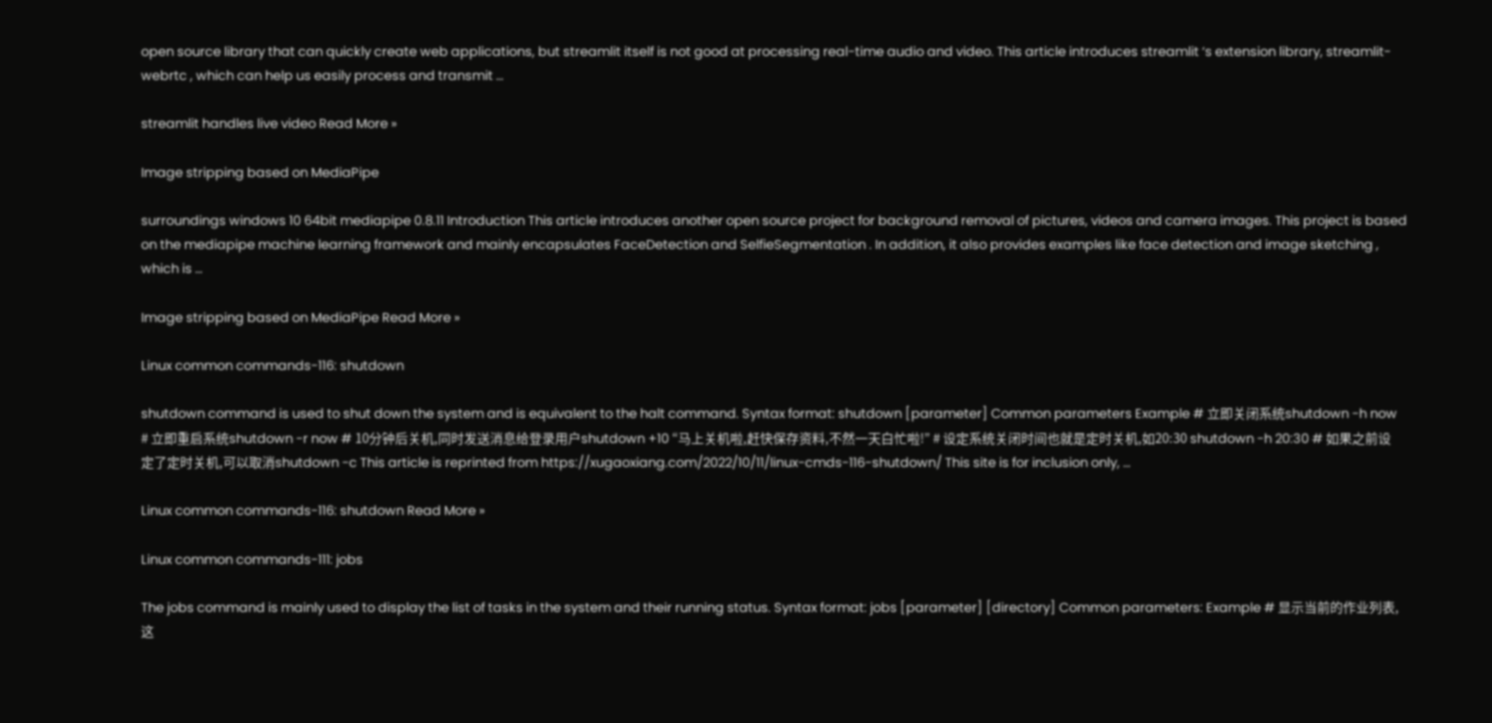open source library that can quickly create web applications, but streamlit itself is not good at processing real-time audio and video. This article introduces streamlit ‘s extension library, streamlit-webrtc , which can help us easily process and transmit …

streamlit handles live video Read More »

Image stripping based on MediaPipe

surroundings windows 10 64bit mediapipe 0.8.11 Introduction This article introduces another open source project for background removal of pictures, videos and camera images. This project is based on the mediapipe machine learning framework and mainly encapsulates FaceDetection and SelfieSegmentation . In addition, it also provides examples like face detection and image sketching , which is …

Image stripping based on MediaPipe Read More »

Linux common commands-116: shutdown

shutdown command is used to shut down the system and is equivalent to the halt command. Syntax format: shutdown [parameter] Common parameters Example # 立即关闭系统shutdown -h now # 立即重启系统shutdown -r now # 10分钟后关机,同时发送消息给登录用户shutdown +10 “马上关机啦,赶快保存资料,不然一天白忙啦!” # 设定系统关闭时间也就是定时关机,如20:30 shutdown -h 20:30 # 如果之前设定了定时关机,可以取消shutdown -c This article is reprinted from https://xugaoxiang.com/2022/10/11/linux-cmds-116-shutdown/ This site is for inclusion only, …

Linux common commands-116: shutdown Read More »

Linux common commands-111: jobs

The jobs command is mainly used to display the list of tasks in the system and their running status. Syntax format: jobs [parameter] [directory] Common parameters: Example # 显示当前的作业列表,这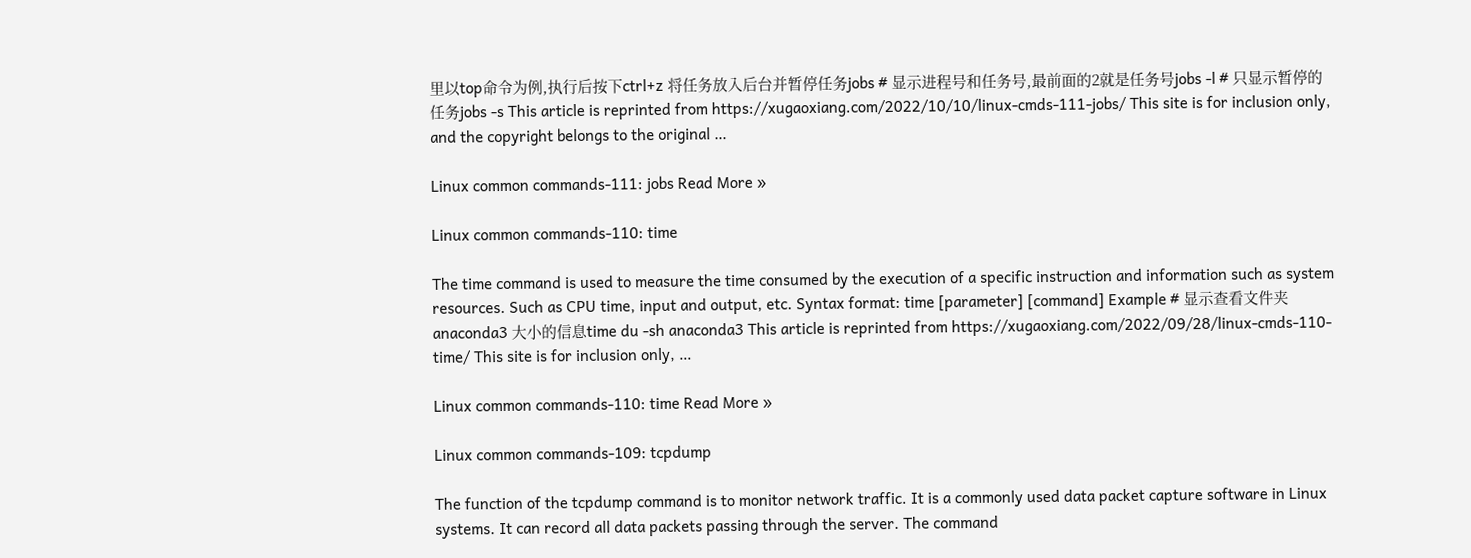里以top命令为例,执行后按下ctrl+z 将任务放入后台并暂停任务jobs # 显示进程号和任务号,最前面的2就是任务号jobs -l # 只显示暂停的任务jobs -s This article is reprinted from https://xugaoxiang.com/2022/10/10/linux-cmds-111-jobs/ This site is for inclusion only, and the copyright belongs to the original …

Linux common commands-111: jobs Read More »

Linux common commands-110: time

The time command is used to measure the time consumed by the execution of a specific instruction and information such as system resources. Such as CPU time, input and output, etc. Syntax format: time [parameter] [command] Example # 显示查看文件夹anaconda3 大小的信息time du -sh anaconda3 This article is reprinted from https://xugaoxiang.com/2022/09/28/linux-cmds-110-time/ This site is for inclusion only, …

Linux common commands-110: time Read More »

Linux common commands-109: tcpdump

The function of the tcpdump command is to monitor network traffic. It is a commonly used data packet capture software in Linux systems. It can record all data packets passing through the server. The command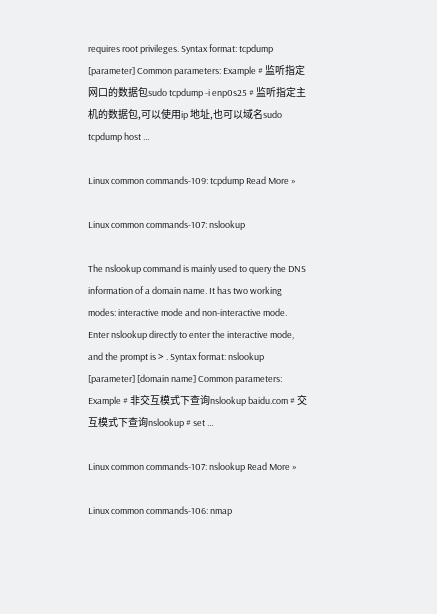requires root privileges. Syntax format: tcpdump [parameter] Common parameters: Example # 监听指定网口的数据包sudo tcpdump -i enp0s25 # 监听指定主机的数据包,可以使用ip 地址,也可以域名sudo tcpdump host …

Linux common commands-109: tcpdump Read More »

Linux common commands-107: nslookup

The nslookup command is mainly used to query the DNS information of a domain name. It has two working modes: interactive mode and non-interactive mode. Enter nslookup directly to enter the interactive mode, and the prompt is > . Syntax format: nslookup [parameter] [domain name] Common parameters: Example # 非交互模式下查询nslookup baidu.com # 交互模式下查询nslookup # set …

Linux common commands-107: nslookup Read More »

Linux common commands-106: nmap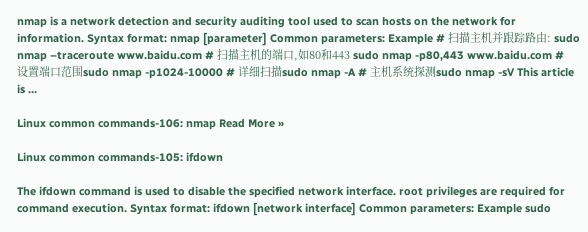nmap is a network detection and security auditing tool used to scan hosts on the network for information. Syntax format: nmap [parameter] Common parameters: Example # 扫描主机并跟踪路由: sudo nmap –traceroute www.baidu.com # 扫描主机的端口,如80和443 sudo nmap -p80,443 www.baidu.com # 设置端口范围sudo nmap -p1024-10000 # 详细扫描sudo nmap -A # 主机系统探测sudo nmap -sV This article is …

Linux common commands-106: nmap Read More »

Linux common commands-105: ifdown

The ifdown command is used to disable the specified network interface. root privileges are required for command execution. Syntax format: ifdown [network interface] Common parameters: Example sudo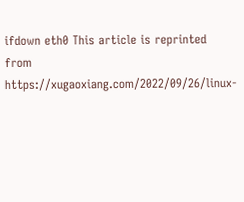ifdown eth0 This article is reprinted from https://xugaoxiang.com/2022/09/26/linux-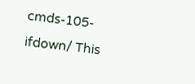cmds-105-ifdown/ This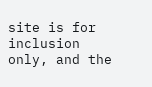site is for inclusion only, and the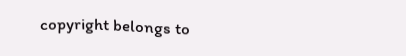copyright belongs to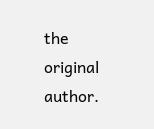the original author.